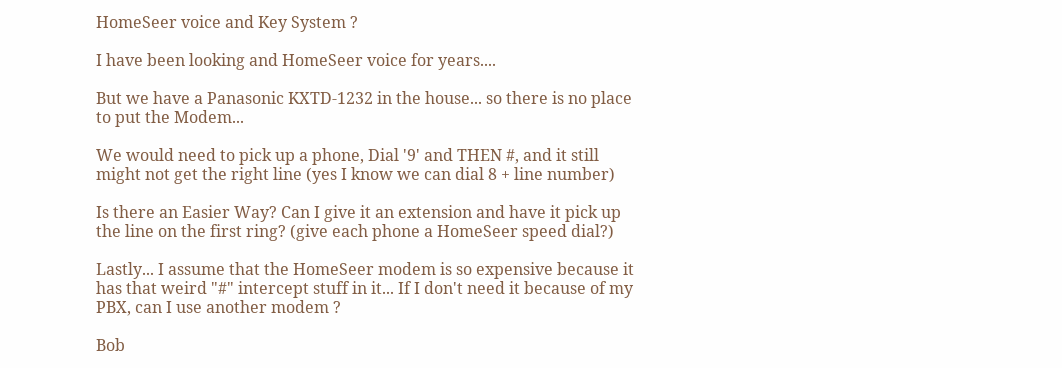HomeSeer voice and Key System ?

I have been looking and HomeSeer voice for years....

But we have a Panasonic KXTD-1232 in the house... so there is no place to put the Modem...

We would need to pick up a phone, Dial '9' and THEN #, and it still might not get the right line (yes I know we can dial 8 + line number)

Is there an Easier Way? Can I give it an extension and have it pick up the line on the first ring? (give each phone a HomeSeer speed dial?)

Lastly... I assume that the HomeSeer modem is so expensive because it has that weird "#" intercept stuff in it... If I don't need it because of my PBX, can I use another modem ?

Bob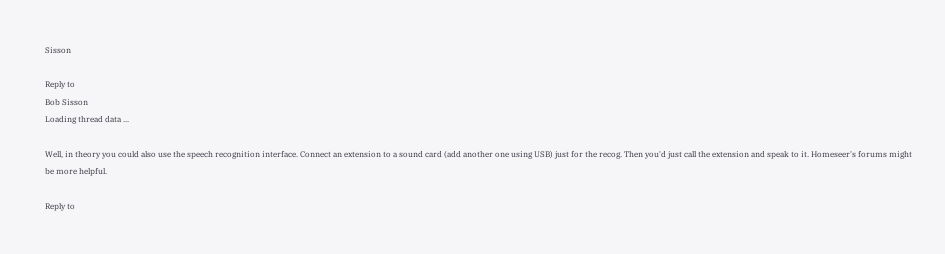Sisson

Reply to
Bob Sisson
Loading thread data ...

Well, in theory you could also use the speech recognition interface. Connect an extension to a sound card (add another one using USB) just for the recog. Then you'd just call the extension and speak to it. Homeseer's forums might be more helpful.

Reply to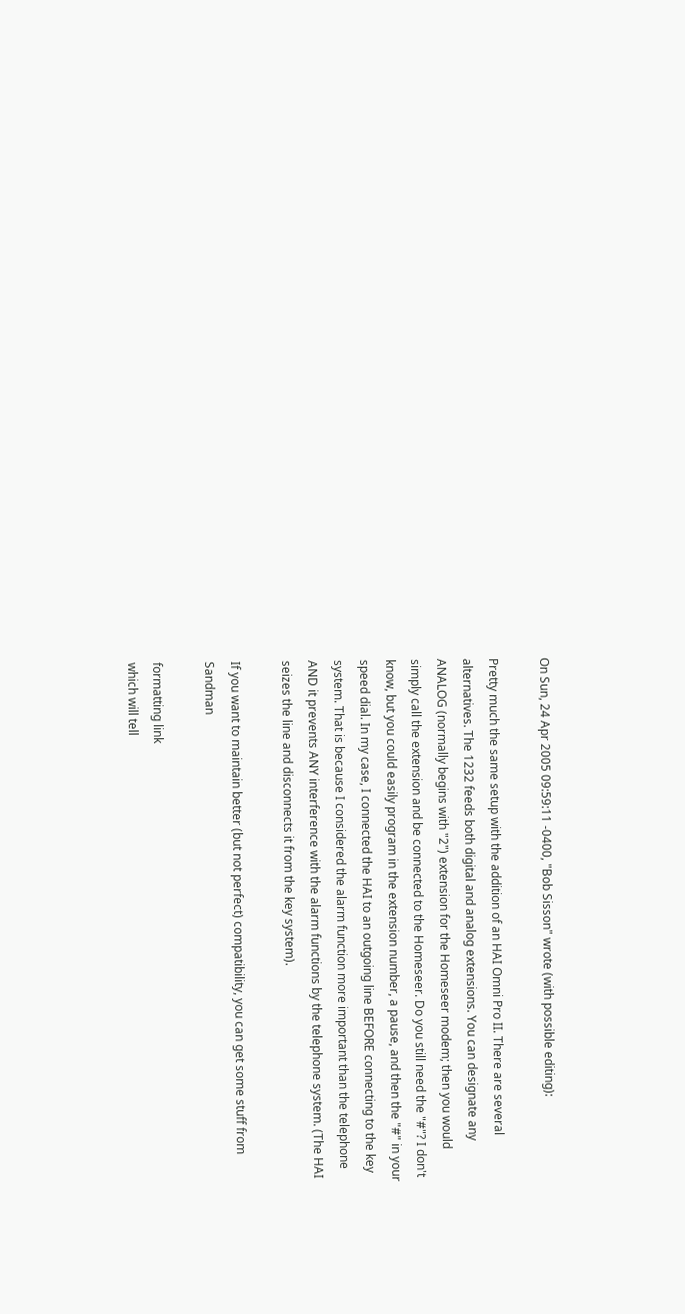On Sun, 24 Apr 2005 09:59:11 -0400, "Bob Sisson" wrote (with possible editing):

Pretty much the same setup with the addition of an HAI Omni Pro II. There are several alternatives. The 1232 feeds both digital and analog extensions. You can designate any ANALOG (normally begins with "2") extension for the Homeseer modem; then you would simply call the extension and be connected to the Homeseer. Do you still need the "#"? I don't know, but you could easily program in the extension number, a pause, and then the "#" in your speed dial. In my case, I connected the HAI to an outgoing line BEFORE connecting to the key system. That is because I considered the alarm function more important than the telephone AND it prevents ANY interference with the alarm functions by the telephone system. (The HAI seizes the line and disconnects it from the key system).

If you want to maintain better (but not perfect) compatibility, you can get some stuff from Sandman

formatting link
which will tell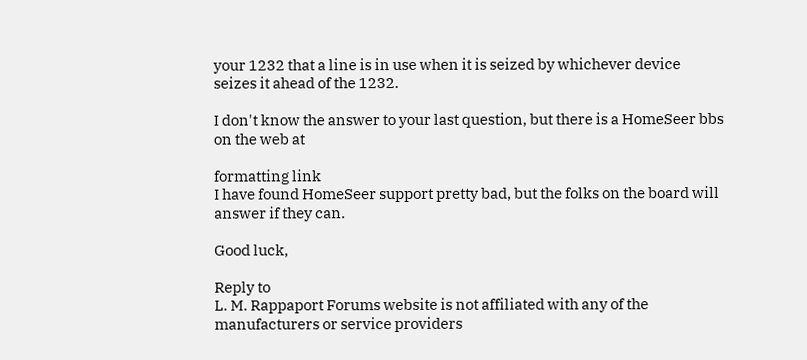your 1232 that a line is in use when it is seized by whichever device seizes it ahead of the 1232.

I don't know the answer to your last question, but there is a HomeSeer bbs on the web at

formatting link
I have found HomeSeer support pretty bad, but the folks on the board will answer if they can.

Good luck,

Reply to
L. M. Rappaport Forums website is not affiliated with any of the manufacturers or service providers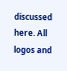discussed here. All logos and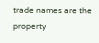trade names are the property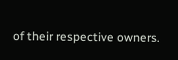of their respective owners.